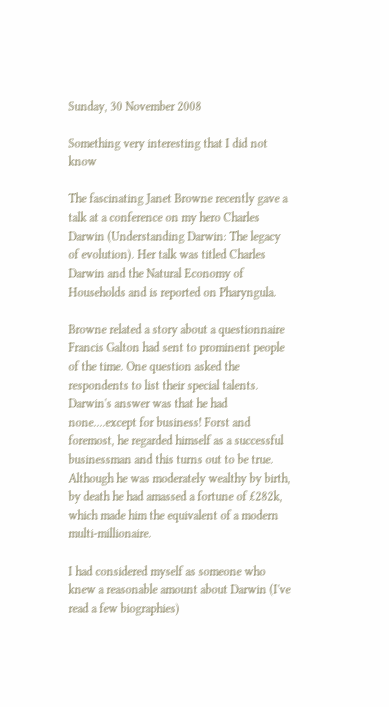Sunday, 30 November 2008

Something very interesting that I did not know

The fascinating Janet Browne recently gave a talk at a conference on my hero Charles Darwin (Understanding Darwin: The legacy of evolution). Her talk was titled Charles Darwin and the Natural Economy of Households and is reported on Pharyngula.

Browne related a story about a questionnaire Francis Galton had sent to prominent people of the time. One question asked the respondents to list their special talents. Darwin's answer was that he had none....except for business! Forst and foremost, he regarded himself as a successful businessman and this turns out to be true. Although he was moderately wealthy by birth, by death he had amassed a fortune of £282k, which made him the equivalent of a modern multi-millionaire.

I had considered myself as someone who knew a reasonable amount about Darwin (I've read a few biographies)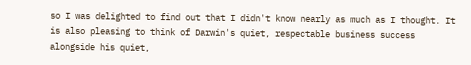so I was delighted to find out that I didn't know nearly as much as I thought. It is also pleasing to think of Darwin's quiet, respectable business success alongside his quiet,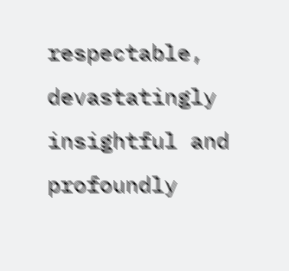respectable, devastatingly insightful and profoundly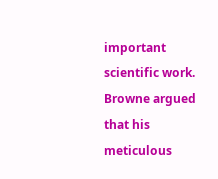important scientific work. Browne argued that his meticulous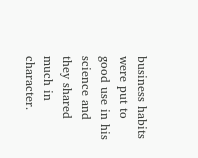business habits were put to good use in his science and they shared much in character.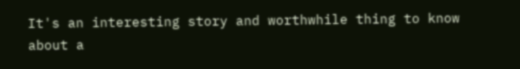It's an interesting story and worthwhile thing to know about a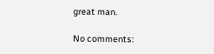great man.

No comments: